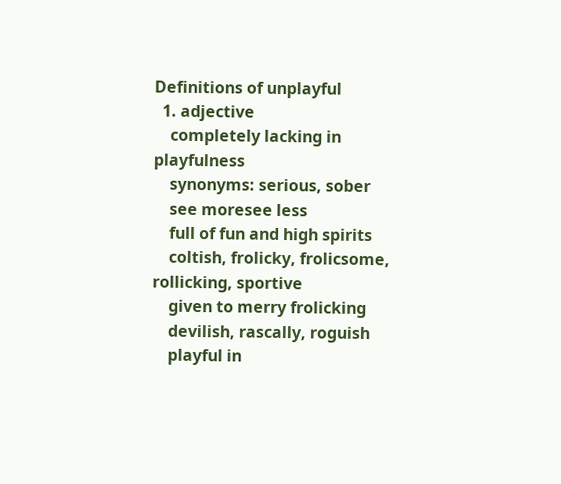Definitions of unplayful
  1. adjective
    completely lacking in playfulness
    synonyms: serious, sober
    see moresee less
    full of fun and high spirits
    coltish, frolicky, frolicsome, rollicking, sportive
    given to merry frolicking
    devilish, rascally, roguish
    playful in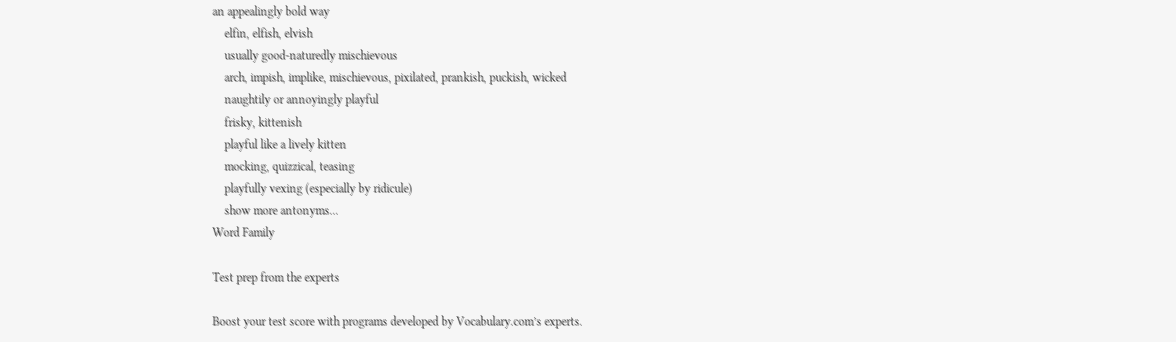an appealingly bold way
    elfin, elfish, elvish
    usually good-naturedly mischievous
    arch, impish, implike, mischievous, pixilated, prankish, puckish, wicked
    naughtily or annoyingly playful
    frisky, kittenish
    playful like a lively kitten
    mocking, quizzical, teasing
    playfully vexing (especially by ridicule)
    show more antonyms...
Word Family

Test prep from the experts

Boost your test score with programs developed by Vocabulary.com’s experts.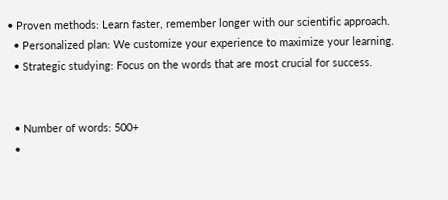• Proven methods: Learn faster, remember longer with our scientific approach.
  • Personalized plan: We customize your experience to maximize your learning.
  • Strategic studying: Focus on the words that are most crucial for success.


  • Number of words: 500+
  •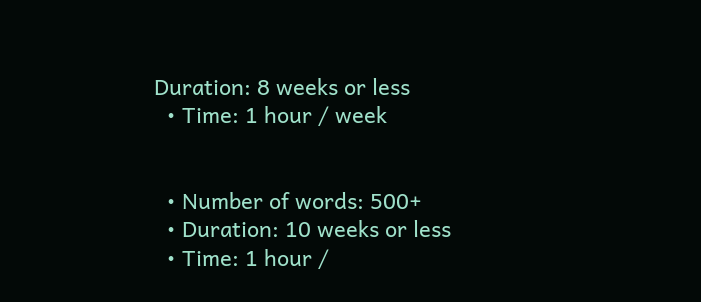Duration: 8 weeks or less
  • Time: 1 hour / week


  • Number of words: 500+
  • Duration: 10 weeks or less
  • Time: 1 hour /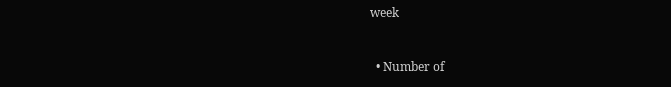week


  • Number of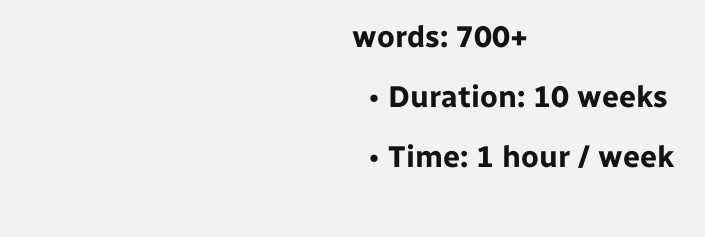words: 700+
  • Duration: 10 weeks
  • Time: 1 hour / week